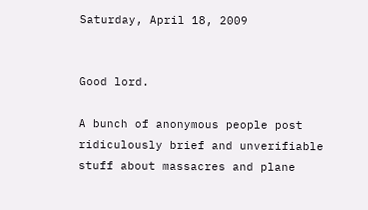Saturday, April 18, 2009


Good lord.

A bunch of anonymous people post ridiculously brief and unverifiable stuff about massacres and plane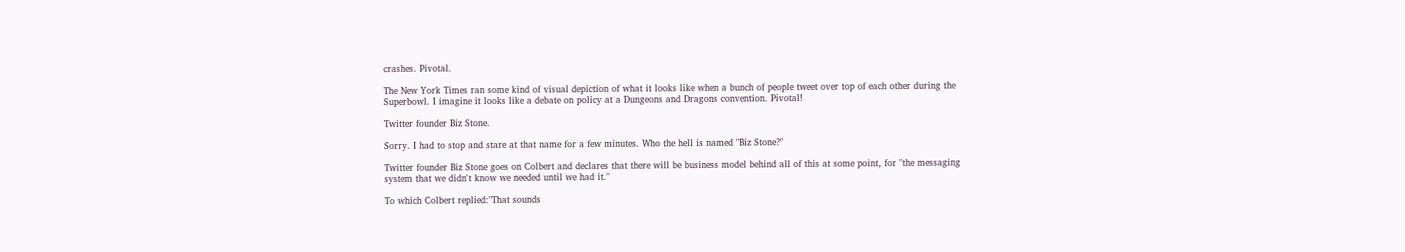crashes. Pivotal.

The New York Times ran some kind of visual depiction of what it looks like when a bunch of people tweet over top of each other during the Superbowl. I imagine it looks like a debate on policy at a Dungeons and Dragons convention. Pivotal!

Twitter founder Biz Stone.

Sorry. I had to stop and stare at that name for a few minutes. Who the hell is named "Biz Stone?"

Twitter founder Biz Stone goes on Colbert and declares that there will be business model behind all of this at some point, for "the messaging system that we didn't know we needed until we had it."

To which Colbert replied:"That sounds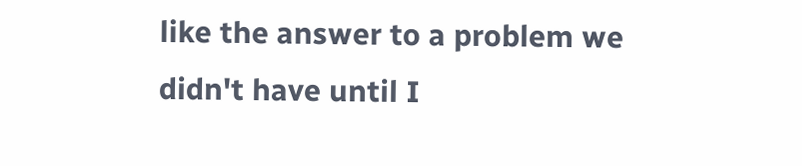like the answer to a problem we didn't have until I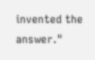invented the answer."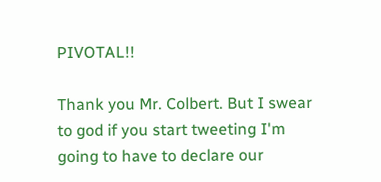PIVOTAL!!

Thank you Mr. Colbert. But I swear to god if you start tweeting I'm going to have to declare our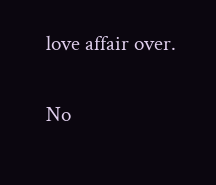love affair over.

No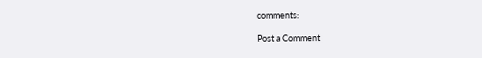comments:

Post a Comment